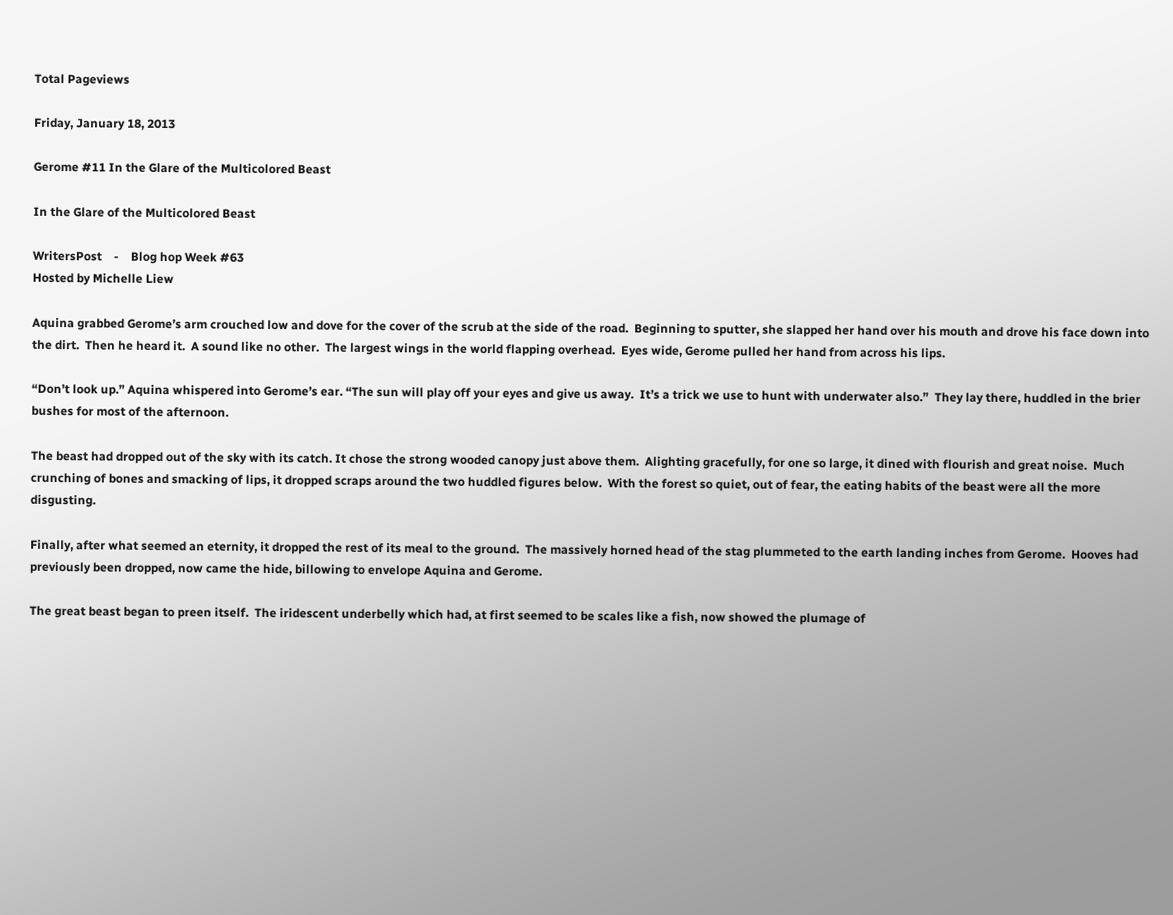Total Pageviews

Friday, January 18, 2013

Gerome #11 In the Glare of the Multicolored Beast

In the Glare of the Multicolored Beast

WritersPost    -    Blog hop Week #63
Hosted by Michelle Liew

Aquina grabbed Gerome’s arm crouched low and dove for the cover of the scrub at the side of the road.  Beginning to sputter, she slapped her hand over his mouth and drove his face down into the dirt.  Then he heard it.  A sound like no other.  The largest wings in the world flapping overhead.  Eyes wide, Gerome pulled her hand from across his lips.

“Don’t look up.” Aquina whispered into Gerome’s ear. “The sun will play off your eyes and give us away.  It’s a trick we use to hunt with underwater also.”  They lay there, huddled in the brier bushes for most of the afternoon.

The beast had dropped out of the sky with its catch. It chose the strong wooded canopy just above them.  Alighting gracefully, for one so large, it dined with flourish and great noise.  Much crunching of bones and smacking of lips, it dropped scraps around the two huddled figures below.  With the forest so quiet, out of fear, the eating habits of the beast were all the more disgusting.

Finally, after what seemed an eternity, it dropped the rest of its meal to the ground.  The massively horned head of the stag plummeted to the earth landing inches from Gerome.  Hooves had previously been dropped, now came the hide, billowing to envelope Aquina and Gerome.

The great beast began to preen itself.  The iridescent underbelly which had, at first seemed to be scales like a fish, now showed the plumage of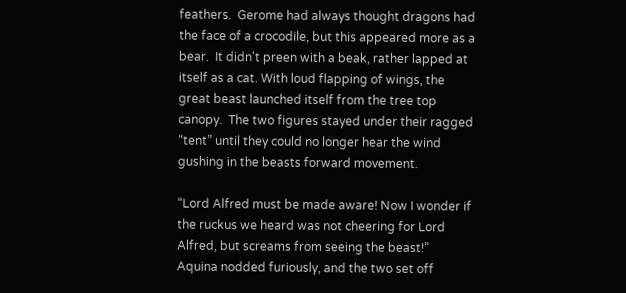feathers.  Gerome had always thought dragons had the face of a crocodile, but this appeared more as a bear.  It didn't preen with a beak, rather lapped at itself as a cat. With loud flapping of wings, the great beast launched itself from the tree top canopy.  The two figures stayed under their ragged “tent” until they could no longer hear the wind gushing in the beasts forward movement.

“Lord Alfred must be made aware! Now I wonder if the ruckus we heard was not cheering for Lord Alfred, but screams from seeing the beast!”  Aquina nodded furiously, and the two set off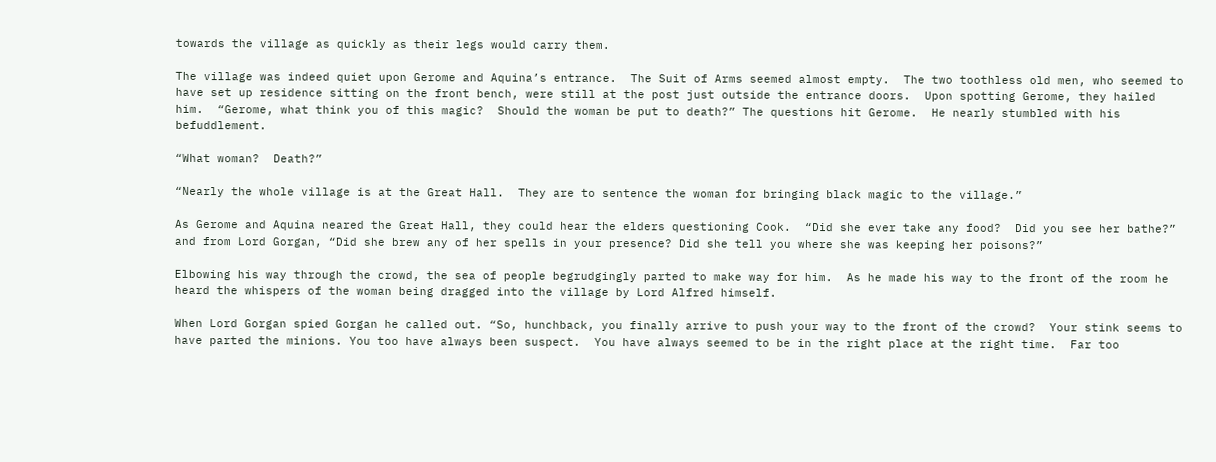towards the village as quickly as their legs would carry them.

The village was indeed quiet upon Gerome and Aquina’s entrance.  The Suit of Arms seemed almost empty.  The two toothless old men, who seemed to have set up residence sitting on the front bench, were still at the post just outside the entrance doors.  Upon spotting Gerome, they hailed him.  “Gerome, what think you of this magic?  Should the woman be put to death?” The questions hit Gerome.  He nearly stumbled with his befuddlement.

“What woman?  Death?”

“Nearly the whole village is at the Great Hall.  They are to sentence the woman for bringing black magic to the village.”

As Gerome and Aquina neared the Great Hall, they could hear the elders questioning Cook.  “Did she ever take any food?  Did you see her bathe?” and from Lord Gorgan, “Did she brew any of her spells in your presence? Did she tell you where she was keeping her poisons?”

Elbowing his way through the crowd, the sea of people begrudgingly parted to make way for him.  As he made his way to the front of the room he heard the whispers of the woman being dragged into the village by Lord Alfred himself.

When Lord Gorgan spied Gorgan he called out. “So, hunchback, you finally arrive to push your way to the front of the crowd?  Your stink seems to have parted the minions. You too have always been suspect.  You have always seemed to be in the right place at the right time.  Far too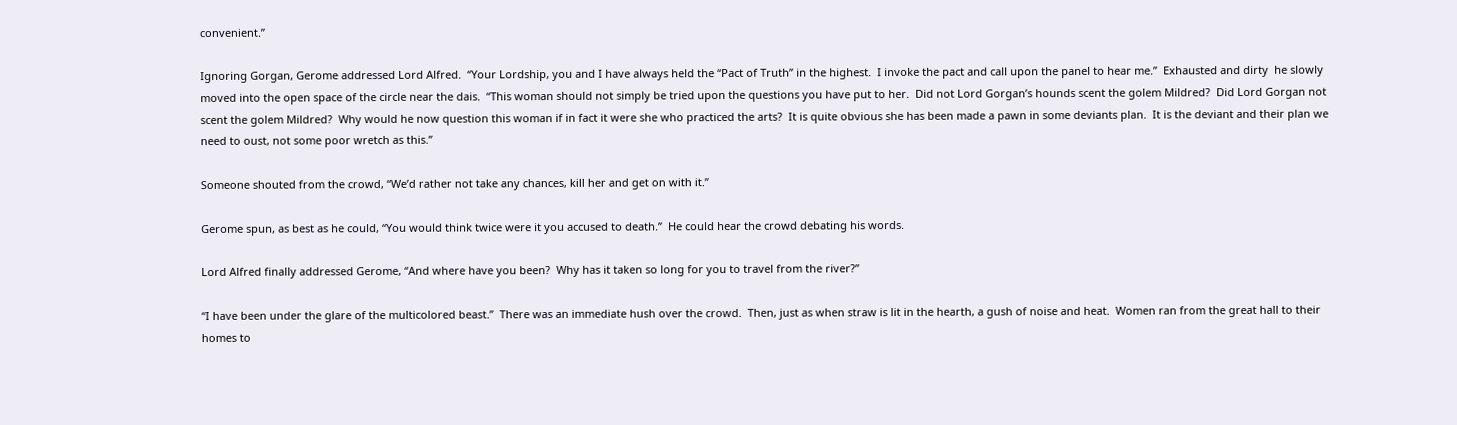convenient.”

Ignoring Gorgan, Gerome addressed Lord Alfred.  “Your Lordship, you and I have always held the “Pact of Truth” in the highest.  I invoke the pact and call upon the panel to hear me.”  Exhausted and dirty  he slowly moved into the open space of the circle near the dais.  “This woman should not simply be tried upon the questions you have put to her.  Did not Lord Gorgan’s hounds scent the golem Mildred?  Did Lord Gorgan not scent the golem Mildred?  Why would he now question this woman if in fact it were she who practiced the arts?  It is quite obvious she has been made a pawn in some deviants plan.  It is the deviant and their plan we need to oust, not some poor wretch as this.”

Someone shouted from the crowd, “We’d rather not take any chances, kill her and get on with it.”

Gerome spun, as best as he could, “You would think twice were it you accused to death.”  He could hear the crowd debating his words.

Lord Alfred finally addressed Gerome, “And where have you been?  Why has it taken so long for you to travel from the river?”

“I have been under the glare of the multicolored beast.”  There was an immediate hush over the crowd.  Then, just as when straw is lit in the hearth, a gush of noise and heat.  Women ran from the great hall to their homes to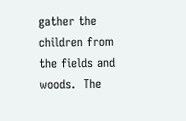gather the children from the fields and woods.  The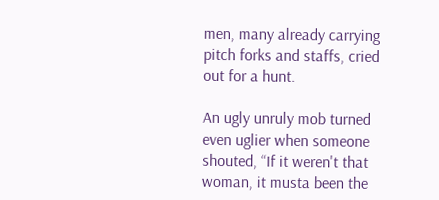men, many already carrying pitch forks and staffs, cried out for a hunt.

An ugly unruly mob turned even uglier when someone shouted, “If it weren't that woman, it musta been the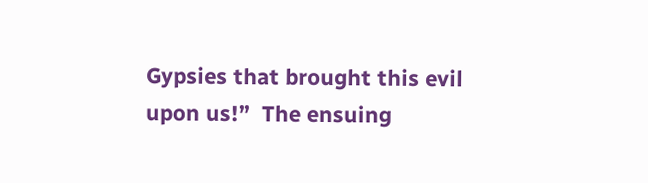Gypsies that brought this evil upon us!”  The ensuing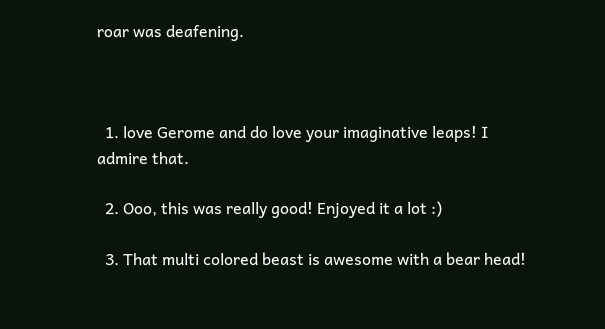roar was deafening.



  1. love Gerome and do love your imaginative leaps! I admire that.

  2. Ooo, this was really good! Enjoyed it a lot :)

  3. That multi colored beast is awesome with a bear head!